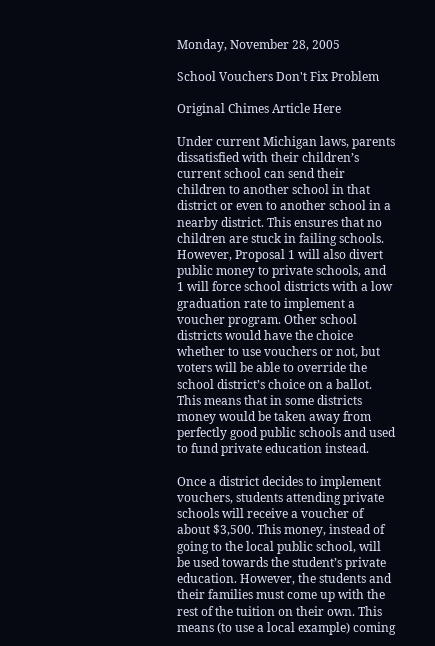Monday, November 28, 2005

School Vouchers Don't Fix Problem

Original Chimes Article Here

Under current Michigan laws, parents dissatisfied with their children’s current school can send their children to another school in that district or even to another school in a nearby district. This ensures that no children are stuck in failing schools. However, Proposal 1 will also divert public money to private schools, and 1 will force school districts with a low graduation rate to implement a voucher program. Other school districts would have the choice whether to use vouchers or not, but voters will be able to override the school district’s choice on a ballot. This means that in some districts money would be taken away from perfectly good public schools and used to fund private education instead.

Once a district decides to implement vouchers, students attending private schools will receive a voucher of about $3,500. This money, instead of going to the local public school, will be used towards the student’s private education. However, the students and their families must come up with the rest of the tuition on their own. This means (to use a local example) coming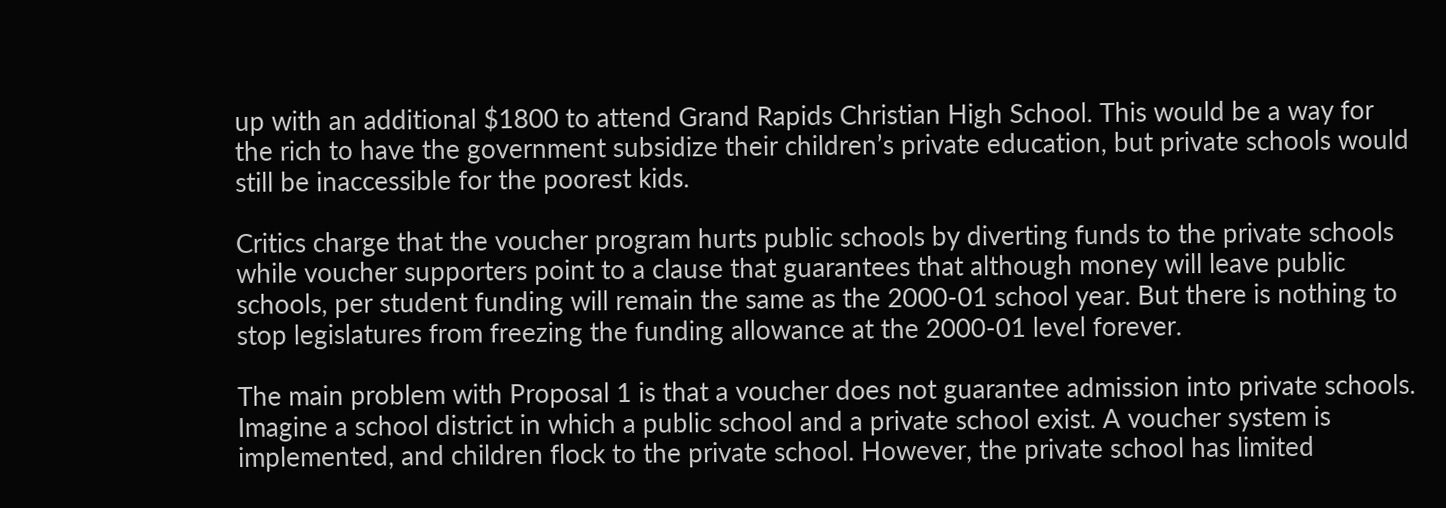up with an additional $1800 to attend Grand Rapids Christian High School. This would be a way for the rich to have the government subsidize their children’s private education, but private schools would still be inaccessible for the poorest kids.

Critics charge that the voucher program hurts public schools by diverting funds to the private schools while voucher supporters point to a clause that guarantees that although money will leave public schools, per student funding will remain the same as the 2000-01 school year. But there is nothing to stop legislatures from freezing the funding allowance at the 2000-01 level forever.

The main problem with Proposal 1 is that a voucher does not guarantee admission into private schools. Imagine a school district in which a public school and a private school exist. A voucher system is implemented, and children flock to the private school. However, the private school has limited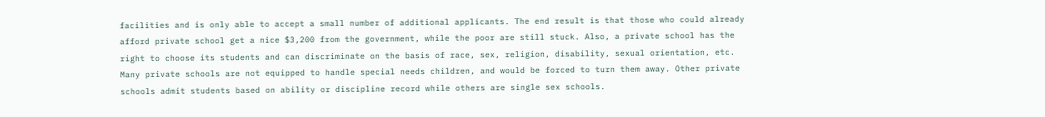facilities and is only able to accept a small number of additional applicants. The end result is that those who could already afford private school get a nice $3,200 from the government, while the poor are still stuck. Also, a private school has the right to choose its students and can discriminate on the basis of race, sex, religion, disability, sexual orientation, etc. Many private schools are not equipped to handle special needs children, and would be forced to turn them away. Other private schools admit students based on ability or discipline record while others are single sex schools.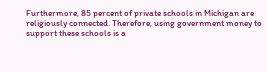Furthermore, 85 percent of private schools in Michigan are religiously connected. Therefore, using government money to support these schools is a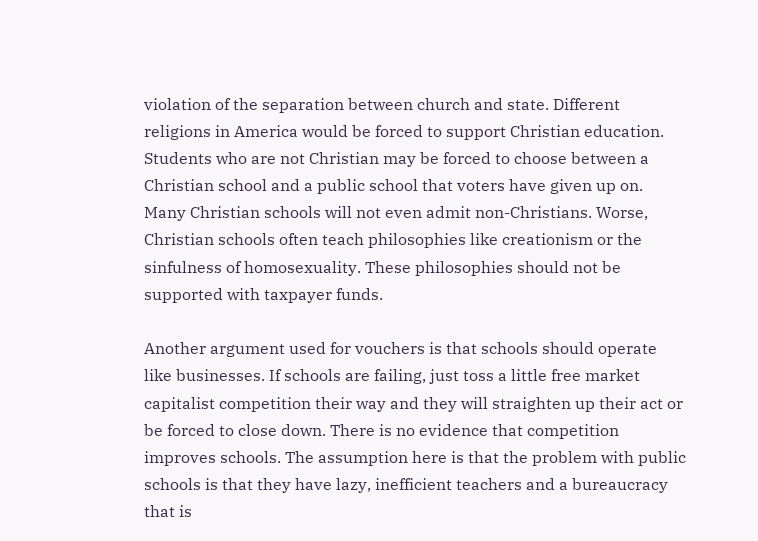violation of the separation between church and state. Different religions in America would be forced to support Christian education. Students who are not Christian may be forced to choose between a Christian school and a public school that voters have given up on. Many Christian schools will not even admit non-Christians. Worse, Christian schools often teach philosophies like creationism or the sinfulness of homosexuality. These philosophies should not be supported with taxpayer funds.

Another argument used for vouchers is that schools should operate like businesses. If schools are failing, just toss a little free market capitalist competition their way and they will straighten up their act or be forced to close down. There is no evidence that competition improves schools. The assumption here is that the problem with public schools is that they have lazy, inefficient teachers and a bureaucracy that is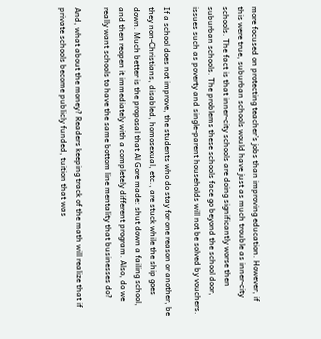more focused on protecting teacher’s jobs than improving education. However, if this were true, suburban schools would have just as much trouble as inner-city schools. The fact is that inner-city schools are doing significantly worse then suburban schools. The problems these schools face go beyond the school door, issues such as poverty and single-parent households will not be solved by vouchers.

If a school does not improve, the students who do stay for one reason or another, be they non-Christians, disabled, homosexual, etc., are stuck while the ship goes down. Much better is the proposal that Al Gore made: shut down a failing school, and then reopen it immediately with a completely different program. Also, do we really want schools to have the same bottom line mentality that businesses do?

And, what about the money? Readers keeping track of the math will realize that if private schools become publicly funded, tuition that was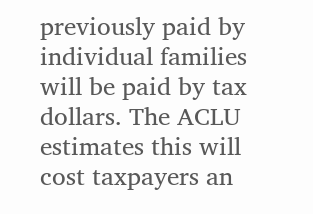previously paid by individual families will be paid by tax dollars. The ACLU estimates this will cost taxpayers an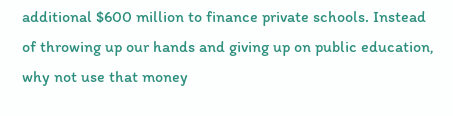additional $600 million to finance private schools. Instead of throwing up our hands and giving up on public education, why not use that money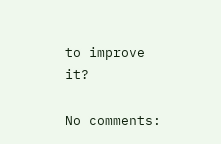to improve it?

No comments: